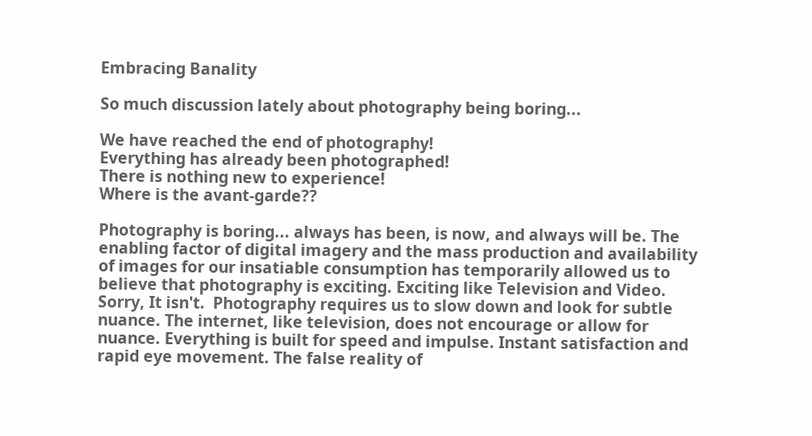Embracing Banality

So much discussion lately about photography being boring...

We have reached the end of photography!
Everything has already been photographed!
There is nothing new to experience!
Where is the avant-garde??

Photography is boring... always has been, is now, and always will be. The enabling factor of digital imagery and the mass production and availability of images for our insatiable consumption has temporarily allowed us to believe that photography is exciting. Exciting like Television and Video. Sorry, It isn't.  Photography requires us to slow down and look for subtle nuance. The internet, like television, does not encourage or allow for nuance. Everything is built for speed and impulse. Instant satisfaction and rapid eye movement. The false reality of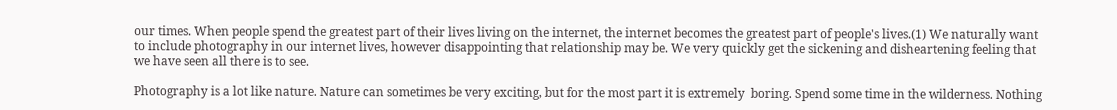our times. When people spend the greatest part of their lives living on the internet, the internet becomes the greatest part of people's lives.(1) We naturally want to include photography in our internet lives, however disappointing that relationship may be. We very quickly get the sickening and disheartening feeling that we have seen all there is to see.

Photography is a lot like nature. Nature can sometimes be very exciting, but for the most part it is extremely  boring. Spend some time in the wilderness. Nothing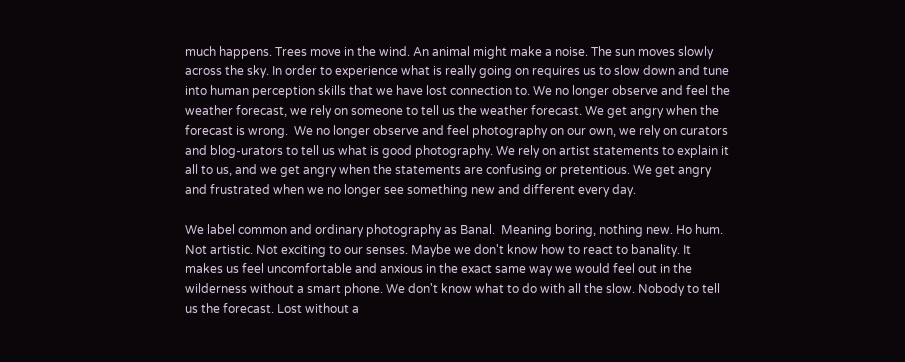much happens. Trees move in the wind. An animal might make a noise. The sun moves slowly across the sky. In order to experience what is really going on requires us to slow down and tune into human perception skills that we have lost connection to. We no longer observe and feel the weather forecast, we rely on someone to tell us the weather forecast. We get angry when the forecast is wrong.  We no longer observe and feel photography on our own, we rely on curators and blog-urators to tell us what is good photography. We rely on artist statements to explain it all to us, and we get angry when the statements are confusing or pretentious. We get angry and frustrated when we no longer see something new and different every day.

We label common and ordinary photography as Banal.  Meaning boring, nothing new. Ho hum. Not artistic. Not exciting to our senses. Maybe we don't know how to react to banality. It makes us feel uncomfortable and anxious in the exact same way we would feel out in the wilderness without a smart phone. We don't know what to do with all the slow. Nobody to tell us the forecast. Lost without a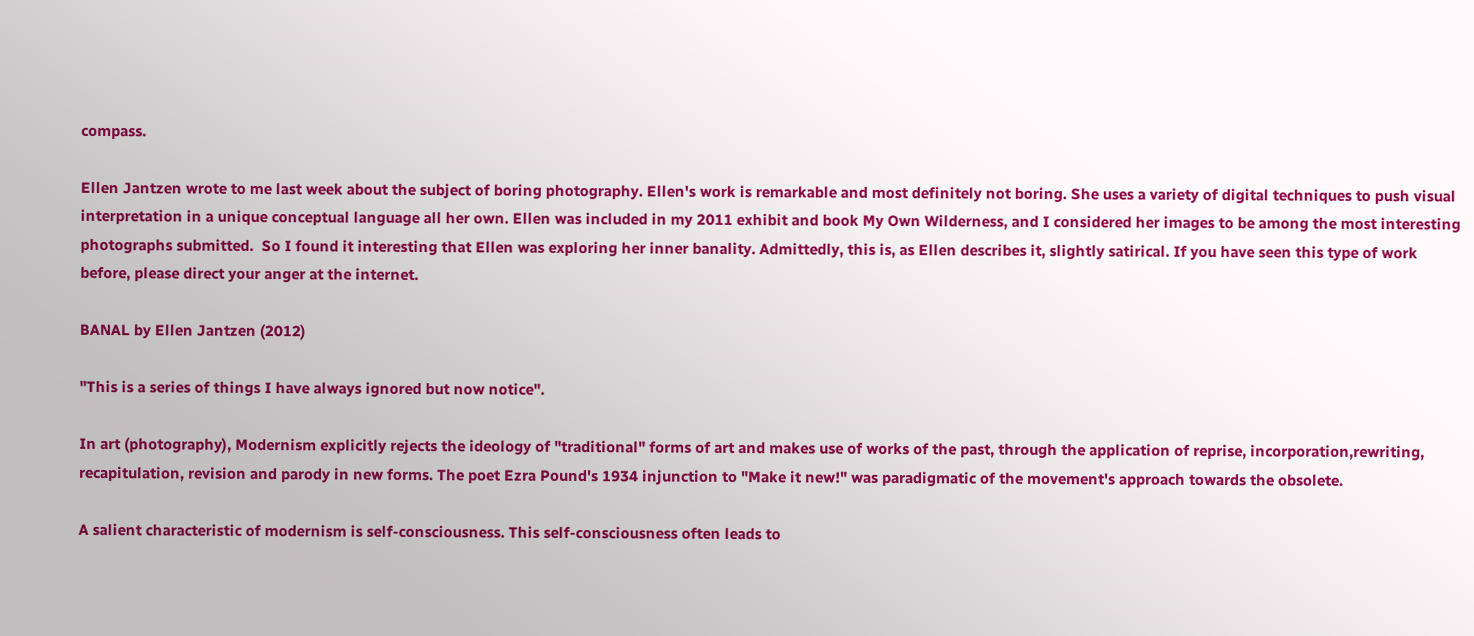compass.

Ellen Jantzen wrote to me last week about the subject of boring photography. Ellen's work is remarkable and most definitely not boring. She uses a variety of digital techniques to push visual interpretation in a unique conceptual language all her own. Ellen was included in my 2011 exhibit and book My Own Wilderness, and I considered her images to be among the most interesting photographs submitted.  So I found it interesting that Ellen was exploring her inner banality. Admittedly, this is, as Ellen describes it, slightly satirical. If you have seen this type of work before, please direct your anger at the internet.

BANAL by Ellen Jantzen (2012)

"This is a series of things I have always ignored but now notice".

In art (photography), Modernism explicitly rejects the ideology of "traditional" forms of art and makes use of works of the past, through the application of reprise, incorporation,rewriting, recapitulation, revision and parody in new forms. The poet Ezra Pound's 1934 injunction to "Make it new!" was paradigmatic of the movement's approach towards the obsolete.

A salient characteristic of modernism is self-consciousness. This self-consciousness often leads to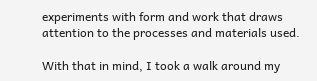experiments with form and work that draws attention to the processes and materials used.

With that in mind, I took a walk around my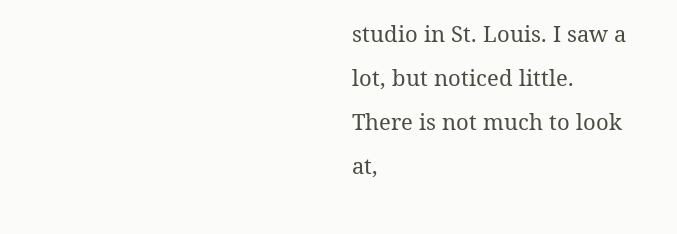studio in St. Louis. I saw a lot, but noticed little. There is not much to look at,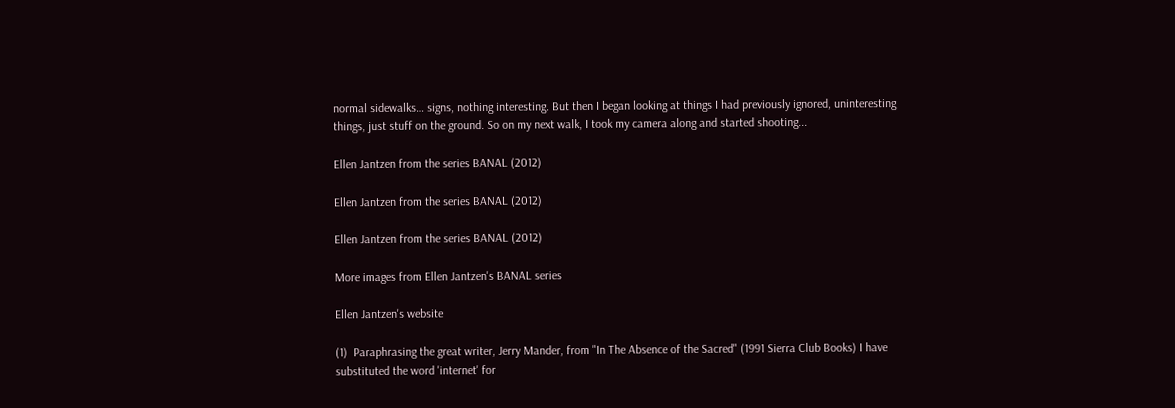normal sidewalks… signs, nothing interesting. But then I began looking at things I had previously ignored, uninteresting things, just stuff on the ground. So on my next walk, I took my camera along and started shooting...

Ellen Jantzen from the series BANAL (2012)

Ellen Jantzen from the series BANAL (2012)

Ellen Jantzen from the series BANAL (2012)

More images from Ellen Jantzen's BANAL series

Ellen Jantzen's website

(1)  Paraphrasing the great writer, Jerry Mander, from "In The Absence of the Sacred" (1991 Sierra Club Books) I have substituted the word 'internet' for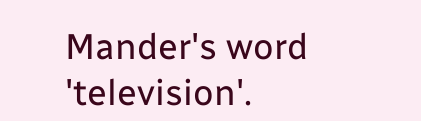Mander's word 'television'.